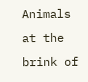Animals at the brink of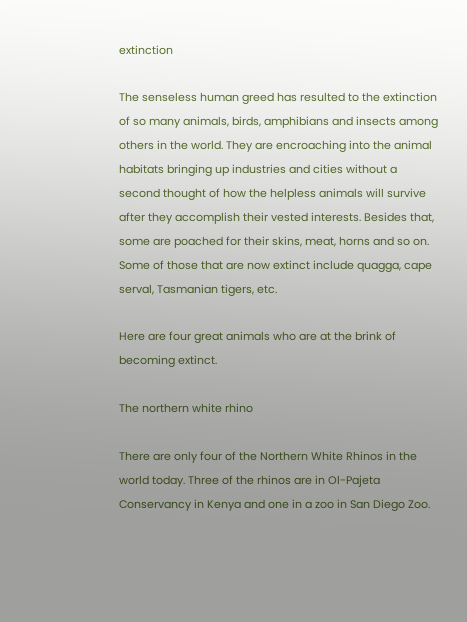extinction

The senseless human greed has resulted to the extinction of so many animals, birds, amphibians and insects among others in the world. They are encroaching into the animal habitats bringing up industries and cities without a second thought of how the helpless animals will survive after they accomplish their vested interests. Besides that, some are poached for their skins, meat, horns and so on. Some of those that are now extinct include quagga, cape serval, Tasmanian tigers, etc.

Here are four great animals who are at the brink of becoming extinct.

The northern white rhino

There are only four of the Northern White Rhinos in the world today. Three of the rhinos are in Ol-Pajeta Conservancy in Kenya and one in a zoo in San Diego Zoo.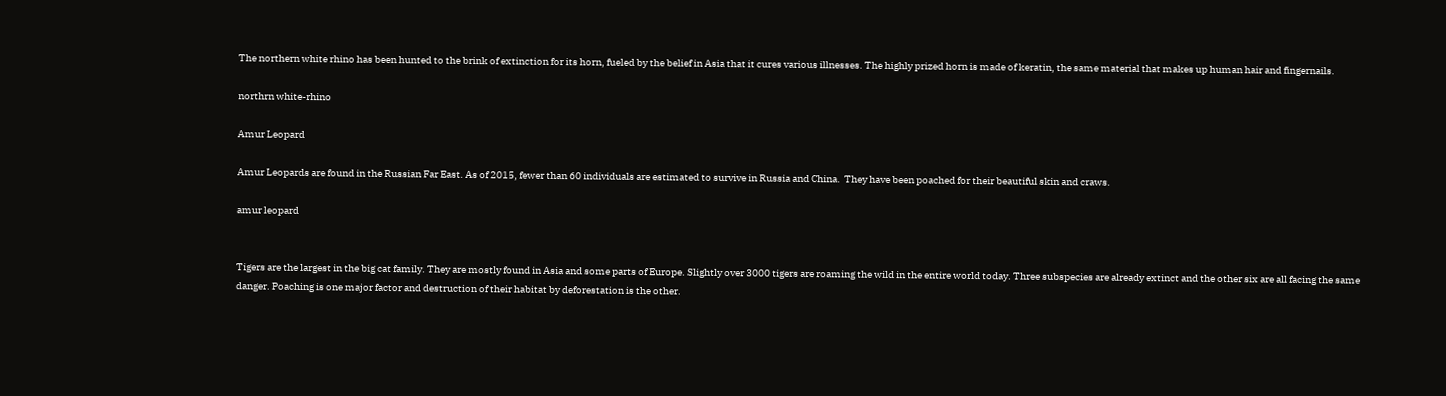The northern white rhino has been hunted to the brink of extinction for its horn, fueled by the belief in Asia that it cures various illnesses. The highly prized horn is made of keratin, the same material that makes up human hair and fingernails.

northrn white-rhino

Amur Leopard

Amur Leopards are found in the Russian Far East. As of 2015, fewer than 60 individuals are estimated to survive in Russia and China.  They have been poached for their beautiful skin and craws.

amur leopard


Tigers are the largest in the big cat family. They are mostly found in Asia and some parts of Europe. Slightly over 3000 tigers are roaming the wild in the entire world today. Three subspecies are already extinct and the other six are all facing the same danger. Poaching is one major factor and destruction of their habitat by deforestation is the other.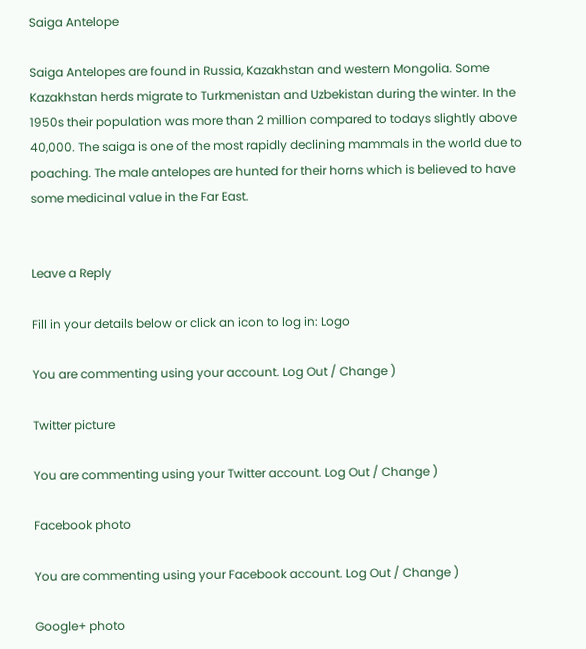Saiga Antelope

Saiga Antelopes are found in Russia, Kazakhstan and western Mongolia. Some Kazakhstan herds migrate to Turkmenistan and Uzbekistan during the winter. In the 1950s their population was more than 2 million compared to todays slightly above 40,000. The saiga is one of the most rapidly declining mammals in the world due to poaching. The male antelopes are hunted for their horns which is believed to have some medicinal value in the Far East.


Leave a Reply

Fill in your details below or click an icon to log in: Logo

You are commenting using your account. Log Out / Change )

Twitter picture

You are commenting using your Twitter account. Log Out / Change )

Facebook photo

You are commenting using your Facebook account. Log Out / Change )

Google+ photo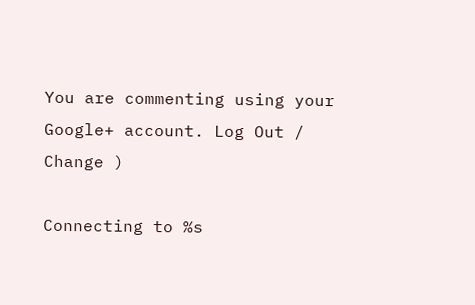You are commenting using your Google+ account. Log Out / Change )

Connecting to %s